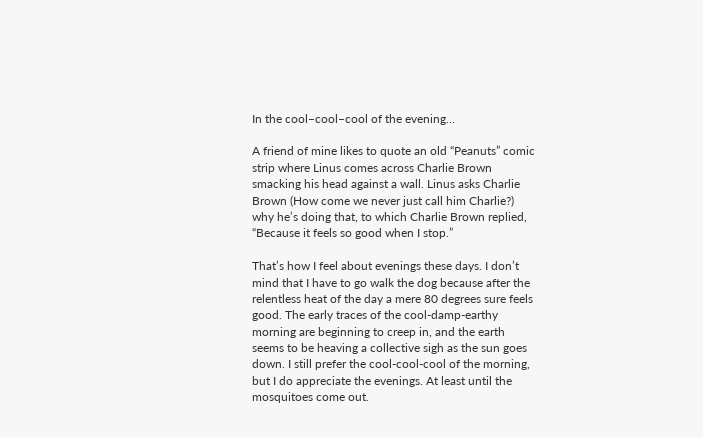In the cool–cool–cool of the evening…

A friend of mine likes to quote an old “Peanuts” comic strip where Linus comes across Charlie Brown smacking his head against a wall. Linus asks Charlie Brown (How come we never just call him Charlie?) why he’s doing that, to which Charlie Brown replied, “Because it feels so good when I stop.”

That’s how I feel about evenings these days. I don’t mind that I have to go walk the dog because after the relentless heat of the day a mere 80 degrees sure feels good. The early traces of the cool-damp-earthy morning are beginning to creep in, and the earth seems to be heaving a collective sigh as the sun goes down. I still prefer the cool-cool-cool of the morning, but I do appreciate the evenings. At least until the mosquitoes come out.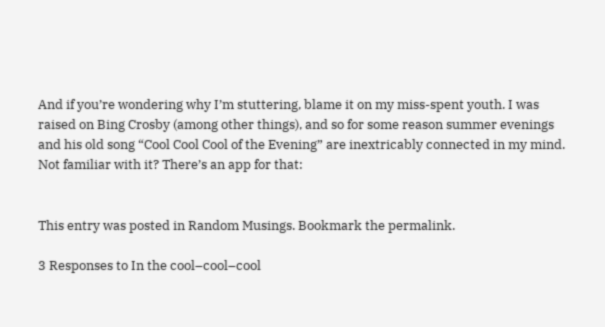And if you’re wondering why I’m stuttering, blame it on my miss-spent youth. I was raised on Bing Crosby (among other things), and so for some reason summer evenings and his old song “Cool Cool Cool of the Evening” are inextricably connected in my mind. Not familiar with it? There’s an app for that:


This entry was posted in Random Musings. Bookmark the permalink.

3 Responses to In the cool–cool–cool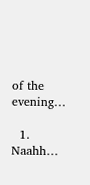of the evening…

  1. Naahh…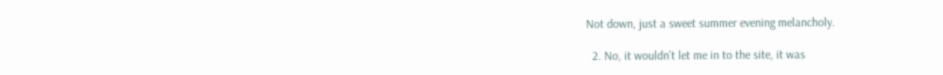Not down, just a sweet summer evening melancholy.

  2. No, it wouldn’t let me in to the site, it was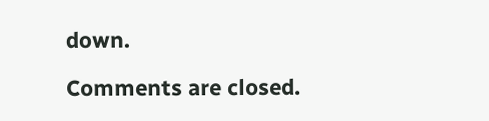down.

Comments are closed.